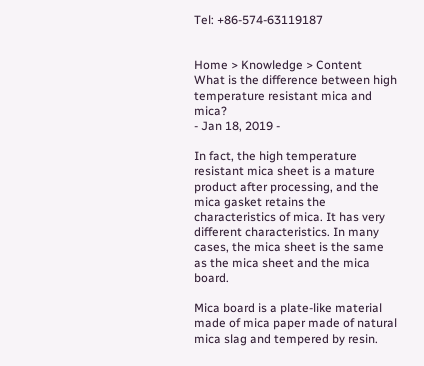Tel: +86-574-63119187


Home > Knowledge > Content
What is the difference between high temperature resistant mica and mica?
- Jan 18, 2019 -

In fact, the high temperature resistant mica sheet is a mature product after processing, and the mica gasket retains the characteristics of mica. It has very different characteristics. In many cases, the mica sheet is the same as the mica sheet and the mica board.

Mica board is a plate-like material made of mica paper made of natural mica slag and tempered by resin.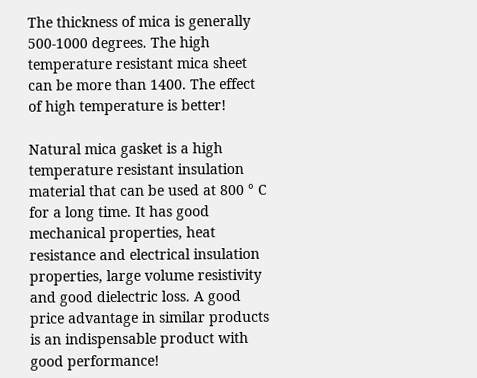The thickness of mica is generally 500-1000 degrees. The high temperature resistant mica sheet can be more than 1400. The effect of high temperature is better!

Natural mica gasket is a high temperature resistant insulation material that can be used at 800 ° C for a long time. It has good mechanical properties, heat resistance and electrical insulation properties, large volume resistivity and good dielectric loss. A good price advantage in similar products is an indispensable product with good performance!